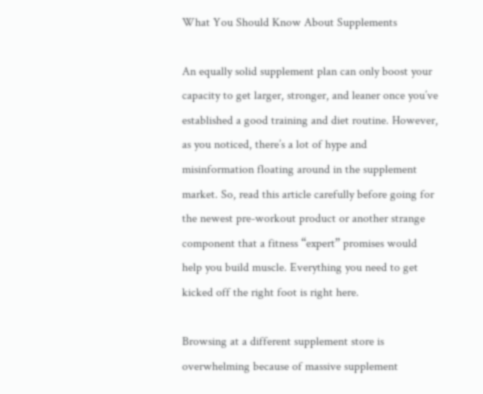What You Should Know About Supplements

An equally solid supplement plan can only boost your capacity to get larger, stronger, and leaner once you’ve established a good training and diet routine. However, as you noticed, there’s a lot of hype and misinformation floating around in the supplement market. So, read this article carefully before going for the newest pre-workout product or another strange component that a fitness “expert” promises would help you build muscle. Everything you need to get kicked off the right foot is right here.

Browsing at a different supplement store is overwhelming because of massive supplement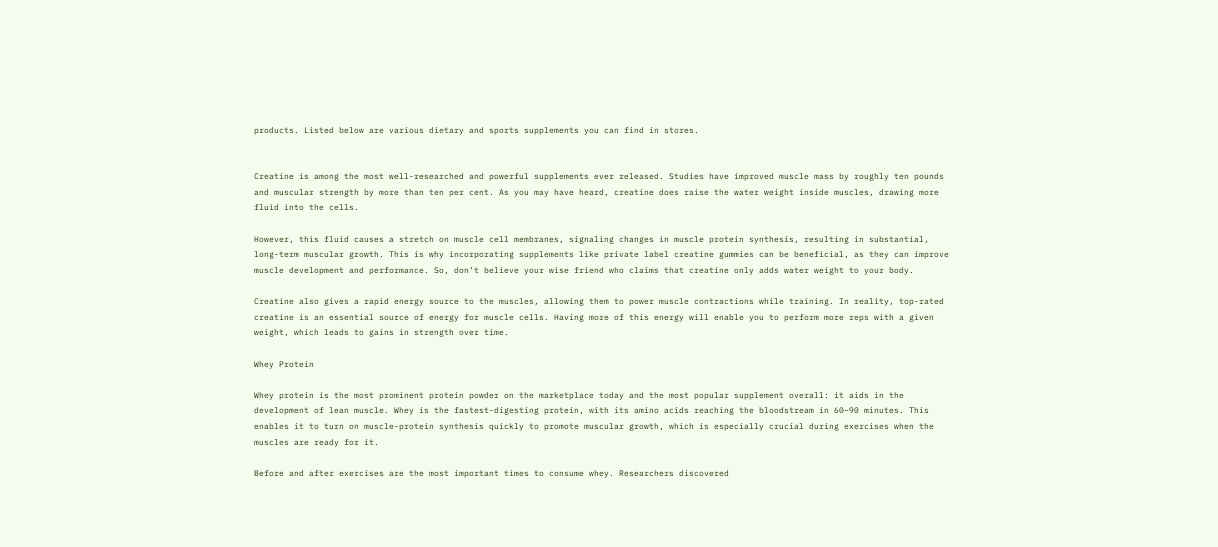products. Listed below are various dietary and sports supplements you can find in stores.


Creatine is among the most well-researched and powerful supplements ever released. Studies have improved muscle mass by roughly ten pounds and muscular strength by more than ten per cent. As you may have heard, creatine does raise the water weight inside muscles, drawing more fluid into the cells.

However, this fluid causes a stretch on muscle cell membranes, signaling changes in muscle protein synthesis, resulting in substantial, long-term muscular growth. This is why incorporating supplements like private label creatine gummies can be beneficial, as they can improve muscle development and performance. So, don’t believe your wise friend who claims that creatine only adds water weight to your body.

Creatine also gives a rapid energy source to the muscles, allowing them to power muscle contractions while training. In reality, top-rated creatine is an essential source of energy for muscle cells. Having more of this energy will enable you to perform more reps with a given weight, which leads to gains in strength over time.

Whey Protein

Whey protein is the most prominent protein powder on the marketplace today and the most popular supplement overall: it aids in the development of lean muscle. Whey is the fastest-digesting protein, with its amino acids reaching the bloodstream in 60–90 minutes. This enables it to turn on muscle-protein synthesis quickly to promote muscular growth, which is especially crucial during exercises when the muscles are ready for it.

Before and after exercises are the most important times to consume whey. Researchers discovered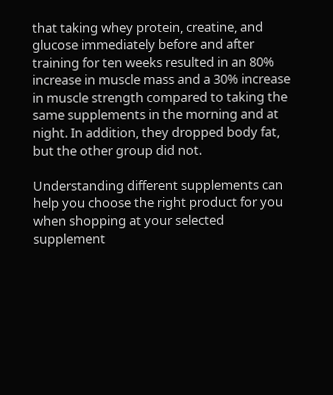that taking whey protein, creatine, and glucose immediately before and after training for ten weeks resulted in an 80% increase in muscle mass and a 30% increase in muscle strength compared to taking the same supplements in the morning and at night. In addition, they dropped body fat, but the other group did not.

Understanding different supplements can help you choose the right product for you when shopping at your selected supplement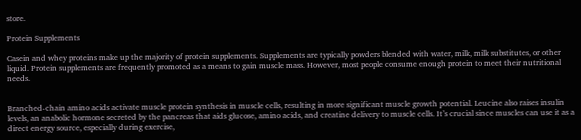store.

Protein Supplements

Casein and whey proteins make up the majority of protein supplements. Supplements are typically powders blended with water, milk, milk substitutes, or other liquid. Protein supplements are frequently promoted as a means to gain muscle mass. However, most people consume enough protein to meet their nutritional needs.


Branched-chain amino acids activate muscle protein synthesis in muscle cells, resulting in more significant muscle growth potential. Leucine also raises insulin levels, an anabolic hormone secreted by the pancreas that aids glucose, amino acids, and creatine delivery to muscle cells. It’s crucial since muscles can use it as a direct energy source, especially during exercise,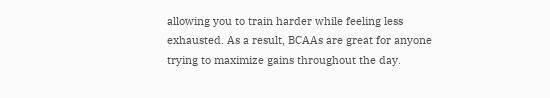allowing you to train harder while feeling less exhausted. As a result, BCAAs are great for anyone trying to maximize gains throughout the day.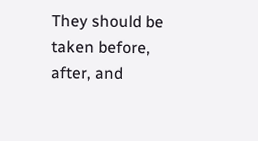They should be taken before, after, and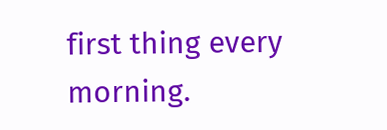first thing every morning.